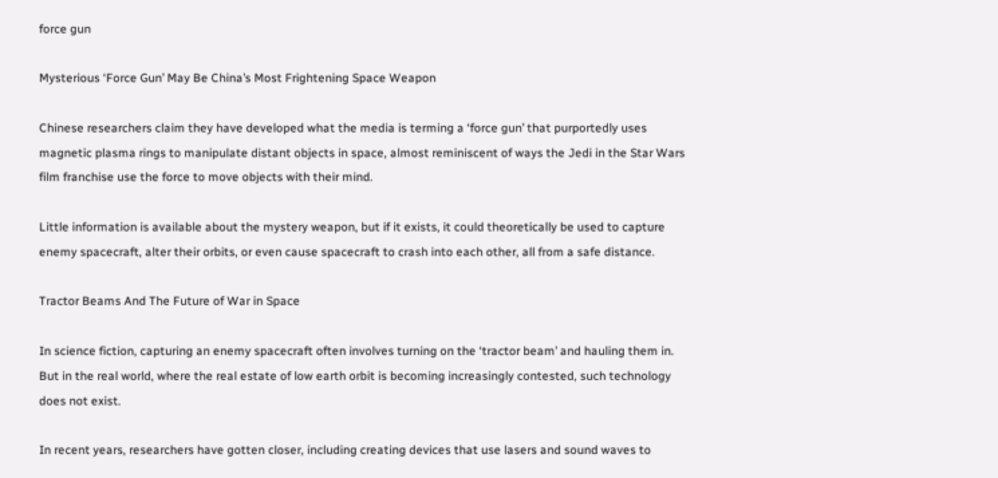force gun

Mysterious ‘Force Gun’ May Be China’s Most Frightening Space Weapon

Chinese researchers claim they have developed what the media is terming a ‘force gun’ that purportedly uses magnetic plasma rings to manipulate distant objects in space, almost reminiscent of ways the Jedi in the Star Wars film franchise use the force to move objects with their mind.

Little information is available about the mystery weapon, but if it exists, it could theoretically be used to capture enemy spacecraft, alter their orbits, or even cause spacecraft to crash into each other, all from a safe distance.

Tractor Beams And The Future of War in Space

In science fiction, capturing an enemy spacecraft often involves turning on the ‘tractor beam’ and hauling them in. But in the real world, where the real estate of low earth orbit is becoming increasingly contested, such technology does not exist.

In recent years, researchers have gotten closer, including creating devices that use lasers and sound waves to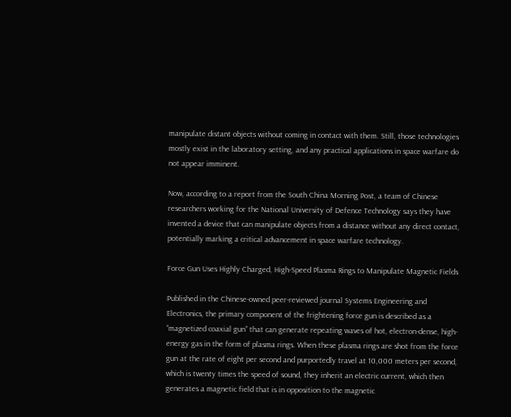manipulate distant objects without coming in contact with them. Still, those technologies mostly exist in the laboratory setting, and any practical applications in space warfare do not appear imminent.

Now, according to a report from the South China Morning Post, a team of Chinese researchers working for the National University of Defence Technology says they have invented a device that can manipulate objects from a distance without any direct contact, potentially marking a critical advancement in space warfare technology.

Force Gun Uses Highly Charged, High-Speed Plasma Rings to Manipulate Magnetic Fields

Published in the Chinese-owned peer-reviewed journal Systems Engineering and Electronics, the primary component of the frightening force gun is described as a “magnetized coaxial gun” that can generate repeating waves of hot, electron-dense, high-energy gas in the form of plasma rings. When these plasma rings are shot from the force gun at the rate of eight per second and purportedly travel at 10,000 meters per second, which is twenty times the speed of sound, they inherit an electric current, which then generates a magnetic field that is in opposition to the magnetic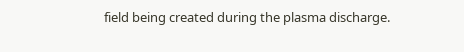field being created during the plasma discharge.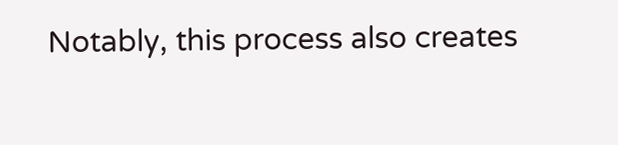Notably, this process also creates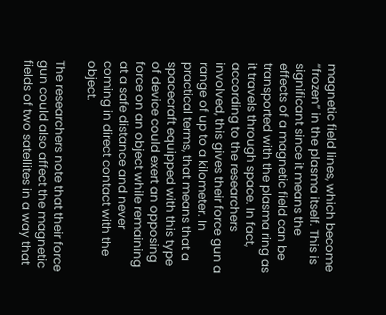magnetic field lines, which become “frozen” in the plasma itself. This is significant since it means the effects of a magnetic field can be transported with the plasma ring as it travels through space. In fact, according to the researchers involved, this gives their force gun a range of up to a kilometer. In practical terms, that means that a spacecraft equipped with this type of device could exert an opposing force on an object while remaining at a safe distance and never coming in direct contact with the object.

The researchers note that their force gun could also affect the magnetic fields of two satellites in a way that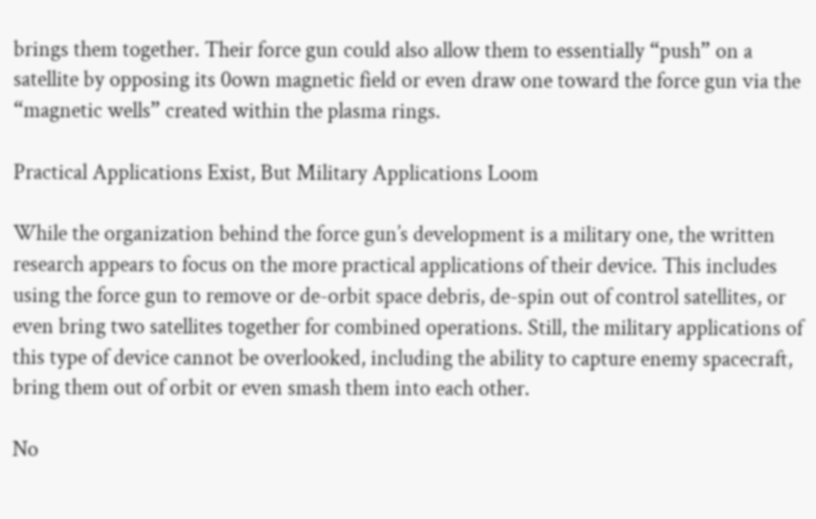brings them together. Their force gun could also allow them to essentially “push” on a satellite by opposing its 0own magnetic field or even draw one toward the force gun via the “magnetic wells” created within the plasma rings.

Practical Applications Exist, But Military Applications Loom

While the organization behind the force gun’s development is a military one, the written research appears to focus on the more practical applications of their device. This includes using the force gun to remove or de-orbit space debris, de-spin out of control satellites, or even bring two satellites together for combined operations. Still, the military applications of this type of device cannot be overlooked, including the ability to capture enemy spacecraft, bring them out of orbit or even smash them into each other.

No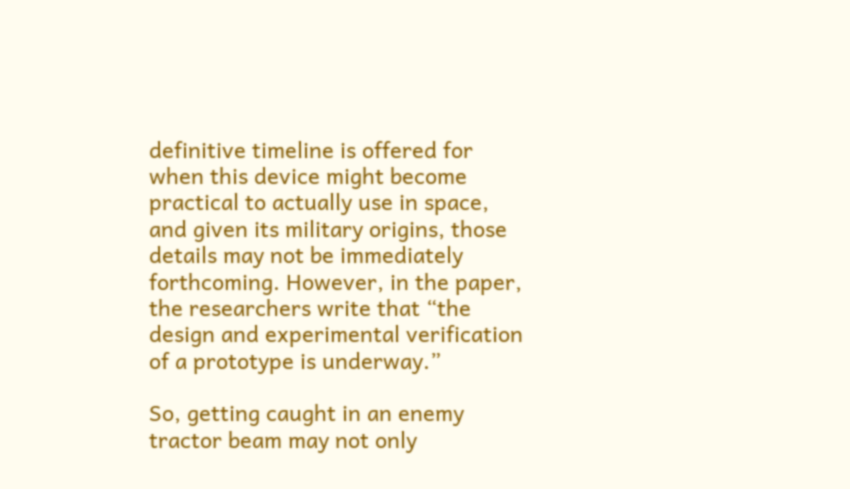definitive timeline is offered for when this device might become practical to actually use in space, and given its military origins, those details may not be immediately forthcoming. However, in the paper, the researchers write that “the design and experimental verification of a prototype is underway.”

So, getting caught in an enemy tractor beam may not only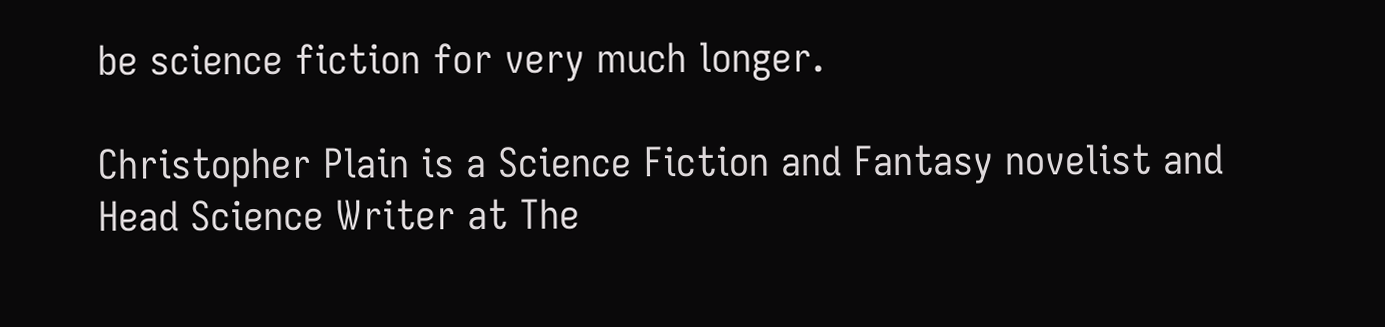be science fiction for very much longer.

Christopher Plain is a Science Fiction and Fantasy novelist and Head Science Writer at The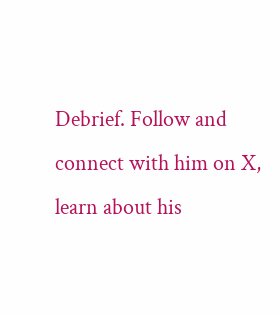Debrief. Follow and connect with him on X, learn about his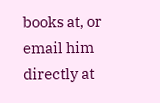books at, or email him directly at